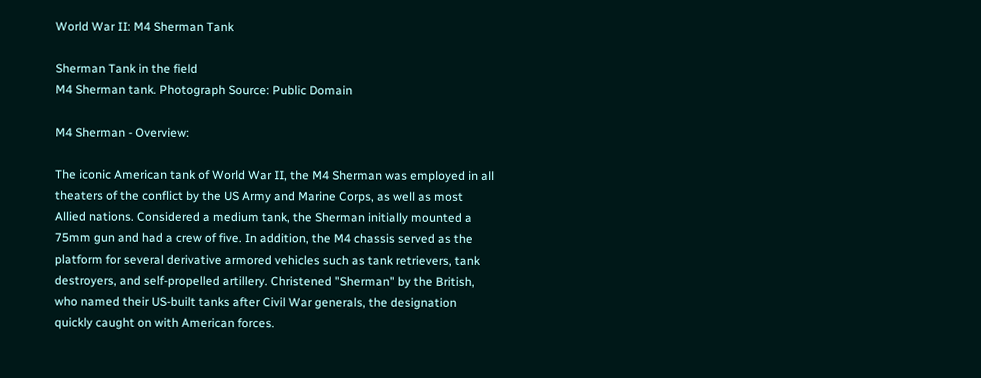World War II: M4 Sherman Tank

Sherman Tank in the field
M4 Sherman tank. Photograph Source: Public Domain

M4 Sherman - Overview:

The iconic American tank of World War II, the M4 Sherman was employed in all theaters of the conflict by the US Army and Marine Corps, as well as most Allied nations. Considered a medium tank, the Sherman initially mounted a 75mm gun and had a crew of five. In addition, the M4 chassis served as the platform for several derivative armored vehicles such as tank retrievers, tank destroyers, and self-propelled artillery. Christened "Sherman" by the British, who named their US-built tanks after Civil War generals, the designation quickly caught on with American forces.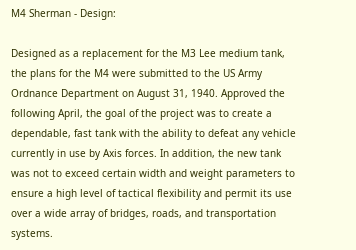M4 Sherman - Design:

Designed as a replacement for the M3 Lee medium tank, the plans for the M4 were submitted to the US Army Ordnance Department on August 31, 1940. Approved the following April, the goal of the project was to create a dependable, fast tank with the ability to defeat any vehicle currently in use by Axis forces. In addition, the new tank was not to exceed certain width and weight parameters to ensure a high level of tactical flexibility and permit its use over a wide array of bridges, roads, and transportation systems.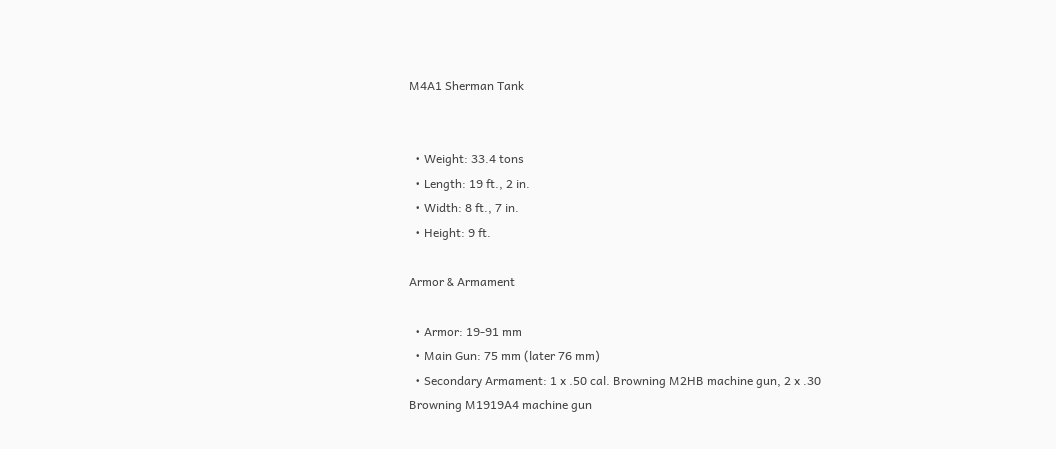M4A1 Sherman Tank


  • Weight: 33.4 tons
  • Length: 19 ft., 2 in.
  • Width: 8 ft., 7 in.
  • Height: 9 ft.

Armor & Armament

  • Armor: 19-91 mm
  • Main Gun: 75 mm (later 76 mm)
  • Secondary Armament: 1 x .50 cal. Browning M2HB machine gun, 2 x .30 Browning M1919A4 machine gun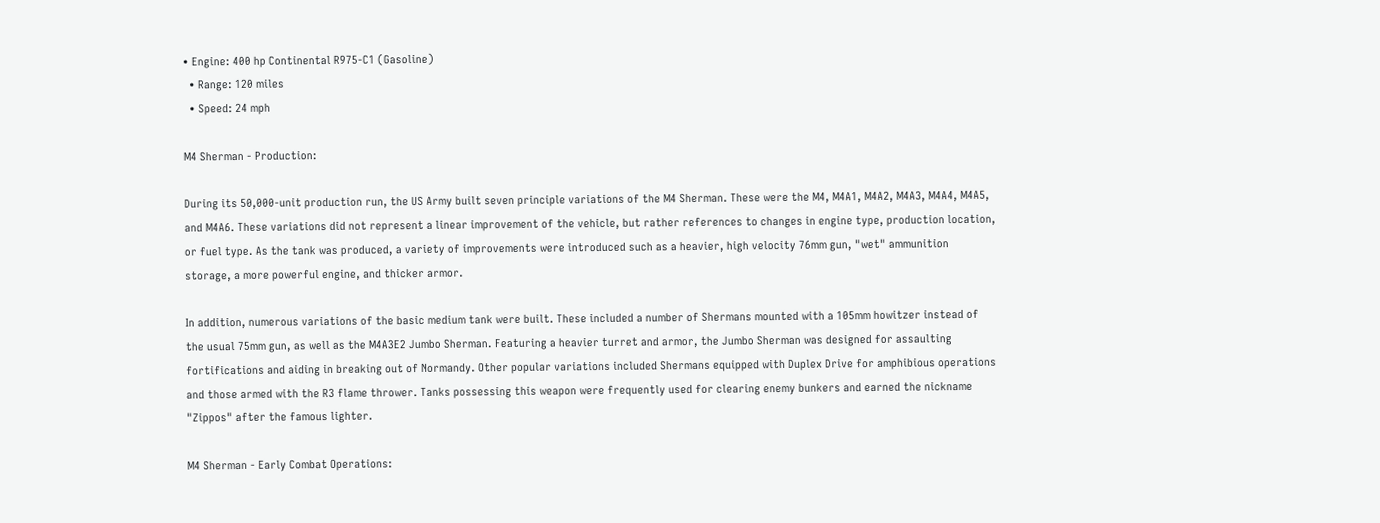• Engine: 400 hp Continental R975-C1 (Gasoline)
  • Range: 120 miles
  • Speed: 24 mph

M4 Sherman - Production:

During its 50,000-unit production run, the US Army built seven principle variations of the M4 Sherman. These were the M4, M4A1, M4A2, M4A3, M4A4, M4A5, and M4A6. These variations did not represent a linear improvement of the vehicle, but rather references to changes in engine type, production location, or fuel type. As the tank was produced, a variety of improvements were introduced such as a heavier, high velocity 76mm gun, "wet" ammunition storage, a more powerful engine, and thicker armor.

In addition, numerous variations of the basic medium tank were built. These included a number of Shermans mounted with a 105mm howitzer instead of the usual 75mm gun, as well as the M4A3E2 Jumbo Sherman. Featuring a heavier turret and armor, the Jumbo Sherman was designed for assaulting fortifications and aiding in breaking out of Normandy. Other popular variations included Shermans equipped with Duplex Drive for amphibious operations and those armed with the R3 flame thrower. Tanks possessing this weapon were frequently used for clearing enemy bunkers and earned the nickname "Zippos" after the famous lighter.

M4 Sherman - Early Combat Operations: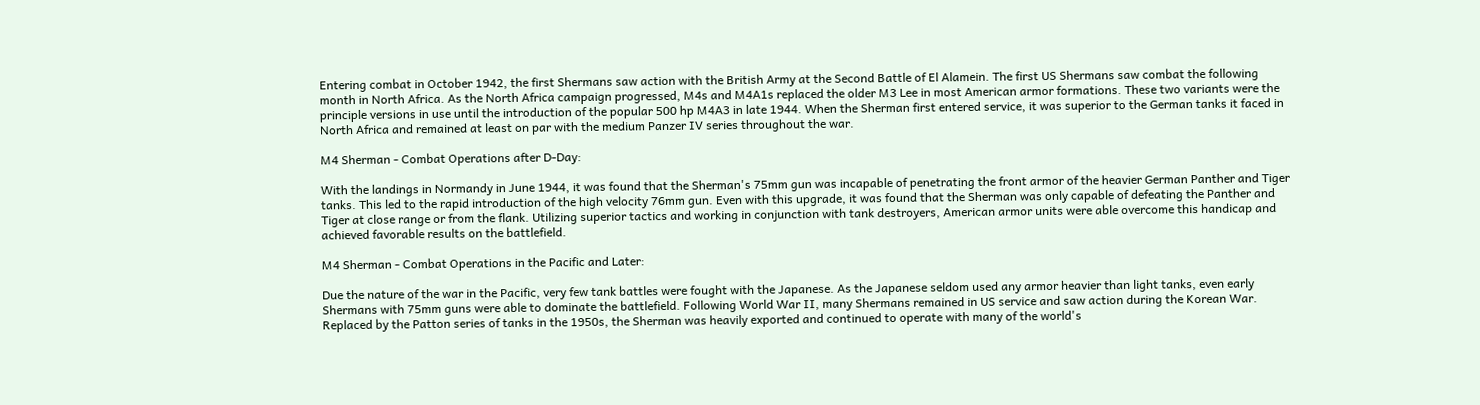Entering combat in October 1942, the first Shermans saw action with the British Army at the Second Battle of El Alamein. The first US Shermans saw combat the following month in North Africa. As the North Africa campaign progressed, M4s and M4A1s replaced the older M3 Lee in most American armor formations. These two variants were the principle versions in use until the introduction of the popular 500 hp M4A3 in late 1944. When the Sherman first entered service, it was superior to the German tanks it faced in North Africa and remained at least on par with the medium Panzer IV series throughout the war.

M4 Sherman - Combat Operations after D-Day:

With the landings in Normandy in June 1944, it was found that the Sherman's 75mm gun was incapable of penetrating the front armor of the heavier German Panther and Tiger tanks. This led to the rapid introduction of the high velocity 76mm gun. Even with this upgrade, it was found that the Sherman was only capable of defeating the Panther and Tiger at close range or from the flank. Utilizing superior tactics and working in conjunction with tank destroyers, American armor units were able overcome this handicap and achieved favorable results on the battlefield.

M4 Sherman - Combat Operations in the Pacific and Later:

Due the nature of the war in the Pacific, very few tank battles were fought with the Japanese. As the Japanese seldom used any armor heavier than light tanks, even early Shermans with 75mm guns were able to dominate the battlefield. Following World War II, many Shermans remained in US service and saw action during the Korean War. Replaced by the Patton series of tanks in the 1950s, the Sherman was heavily exported and continued to operate with many of the world's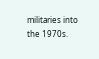militaries into the 1970s.